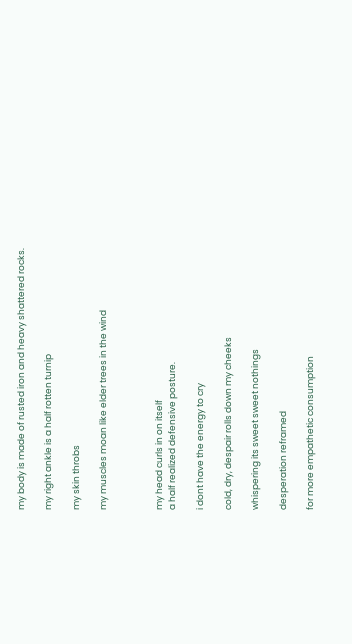my body is made of rusted iron and heavy shattered rocks.

my right ankle is a half rotten turnip

my skin throbs

my muscles moan like elder trees in the wind



my head curls in on itself
a half realized defensive posture.

i dont have the energy to cry

cold, dry, despair rolls down my cheeks

whispering its sweet sweet nothings

desperation reframed

for more empathetic consumption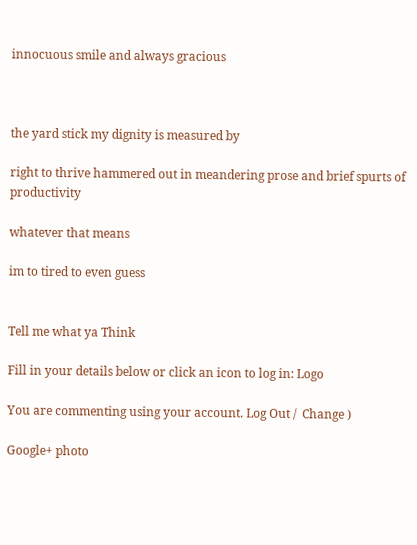innocuous smile and always gracious



the yard stick my dignity is measured by

right to thrive hammered out in meandering prose and brief spurts of productivity

whatever that means

im to tired to even guess


Tell me what ya Think

Fill in your details below or click an icon to log in: Logo

You are commenting using your account. Log Out /  Change )

Google+ photo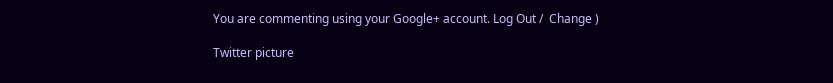You are commenting using your Google+ account. Log Out /  Change )

Twitter picture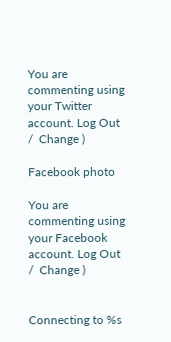You are commenting using your Twitter account. Log Out /  Change )

Facebook photo

You are commenting using your Facebook account. Log Out /  Change )


Connecting to %s